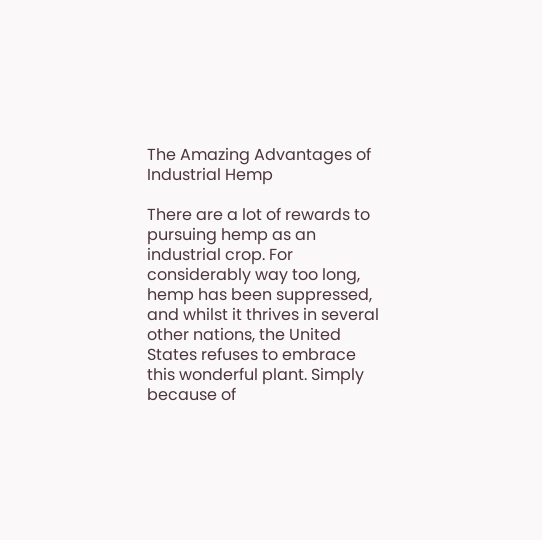The Amazing Advantages of Industrial Hemp

There are a lot of rewards to pursuing hemp as an industrial crop. For considerably way too long, hemp has been suppressed, and whilst it thrives in several other nations, the United States refuses to embrace this wonderful plant. Simply because of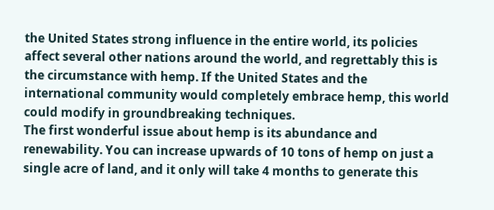the United States strong influence in the entire world, its policies affect several other nations around the world, and regrettably this is the circumstance with hemp. If the United States and the international community would completely embrace hemp, this world could modify in groundbreaking techniques.
The first wonderful issue about hemp is its abundance and renewability. You can increase upwards of 10 tons of hemp on just a single acre of land, and it only will take 4 months to generate this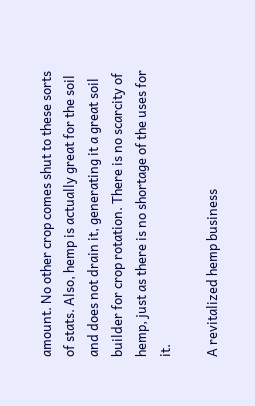amount. No other crop comes shut to these sorts of stats. Also, hemp is actually great for the soil and does not drain it, generating it a great soil builder for crop rotation. There is no scarcity of hemp, just as there is no shortage of the uses for it.

A revitalized hemp business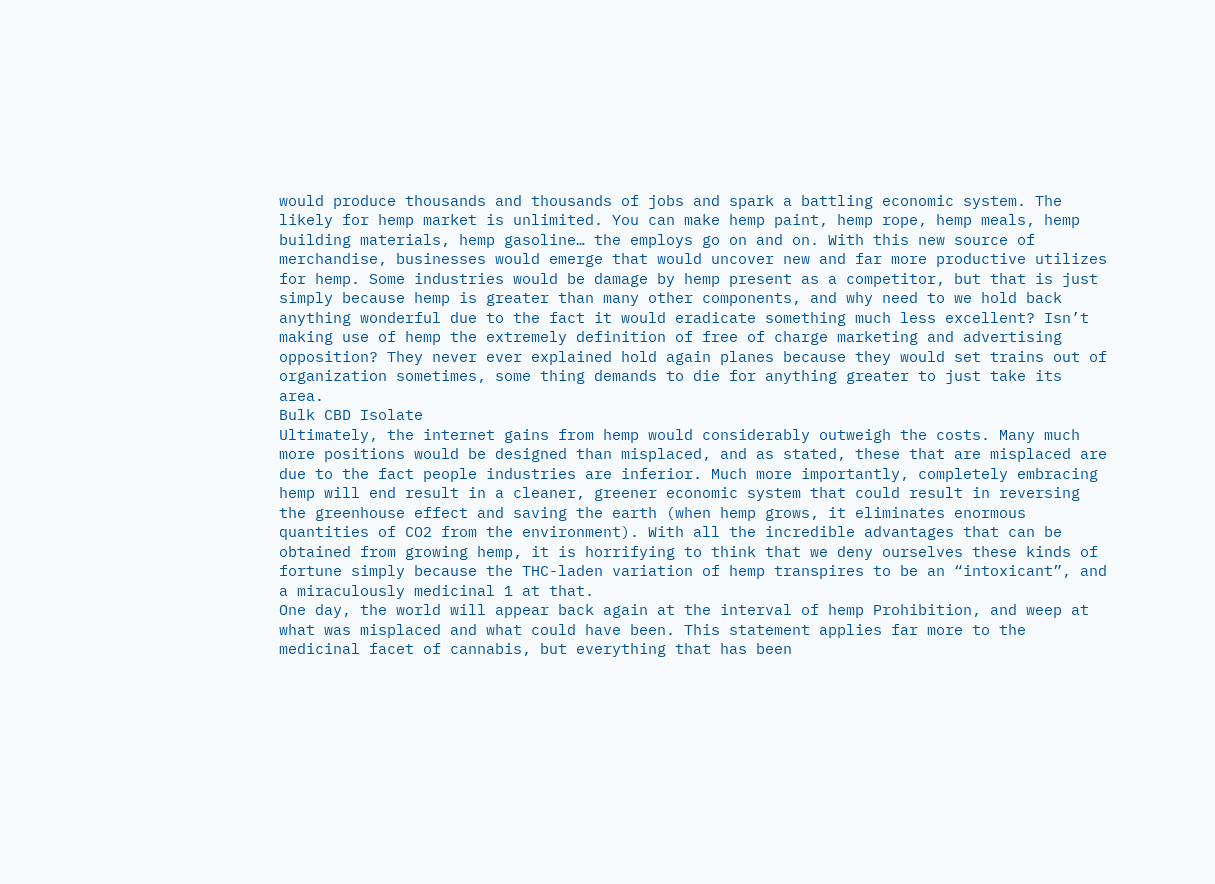would produce thousands and thousands of jobs and spark a battling economic system. The likely for hemp market is unlimited. You can make hemp paint, hemp rope, hemp meals, hemp building materials, hemp gasoline… the employs go on and on. With this new source of merchandise, businesses would emerge that would uncover new and far more productive utilizes for hemp. Some industries would be damage by hemp present as a competitor, but that is just simply because hemp is greater than many other components, and why need to we hold back anything wonderful due to the fact it would eradicate something much less excellent? Isn’t making use of hemp the extremely definition of free of charge marketing and advertising opposition? They never ever explained hold again planes because they would set trains out of organization sometimes, some thing demands to die for anything greater to just take its area.
Bulk CBD Isolate
Ultimately, the internet gains from hemp would considerably outweigh the costs. Many much more positions would be designed than misplaced, and as stated, these that are misplaced are due to the fact people industries are inferior. Much more importantly, completely embracing hemp will end result in a cleaner, greener economic system that could result in reversing the greenhouse effect and saving the earth (when hemp grows, it eliminates enormous quantities of CO2 from the environment). With all the incredible advantages that can be obtained from growing hemp, it is horrifying to think that we deny ourselves these kinds of fortune simply because the THC-laden variation of hemp transpires to be an “intoxicant”, and a miraculously medicinal 1 at that.
One day, the world will appear back again at the interval of hemp Prohibition, and weep at what was misplaced and what could have been. This statement applies far more to the medicinal facet of cannabis, but everything that has been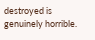destroyed is genuinely horrible.